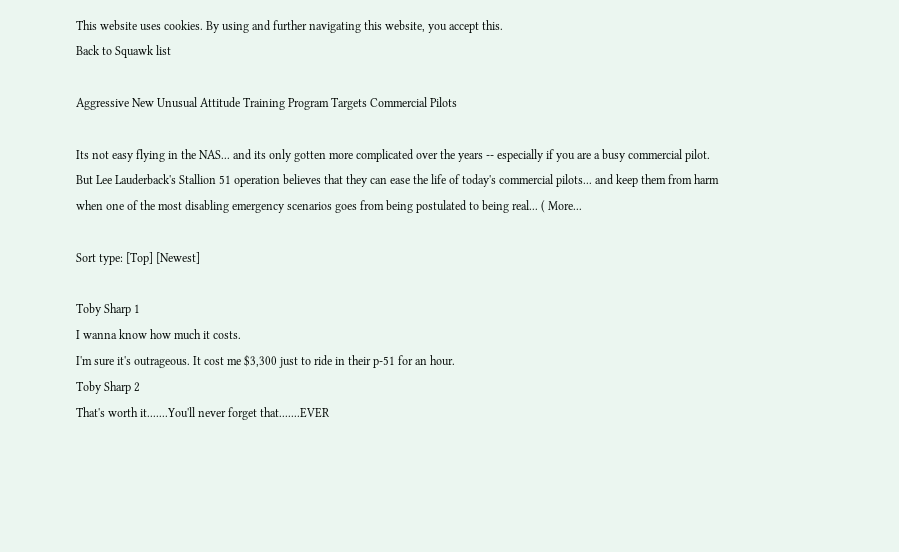This website uses cookies. By using and further navigating this website, you accept this.
Back to Squawk list

Aggressive New Unusual Attitude Training Program Targets Commercial Pilots

Its not easy flying in the NAS... and its only gotten more complicated over the years -- especially if you are a busy commercial pilot. But Lee Lauderback's Stallion 51 operation believes that they can ease the life of today's commercial pilots... and keep them from harm when one of the most disabling emergency scenarios goes from being postulated to being real... ( More...

Sort type: [Top] [Newest]

Toby Sharp 1
I wanna know how much it costs.
I'm sure it's outrageous. It cost me $3,300 just to ride in their p-51 for an hour.
Toby Sharp 2
That's worth it.......You'll never forget that.......EVER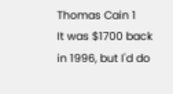Thomas Cain 1
It was $1700 back in 1996, but I'd do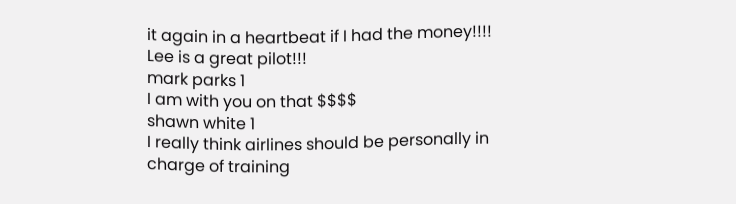it again in a heartbeat if I had the money!!!! Lee is a great pilot!!!
mark parks 1
I am with you on that $$$$
shawn white 1
I really think airlines should be personally in charge of training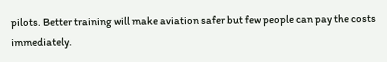pilots. Better training will make aviation safer but few people can pay the costs immediately.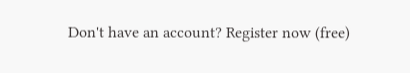Don't have an account? Register now (free)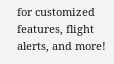for customized features, flight alerts, and more!